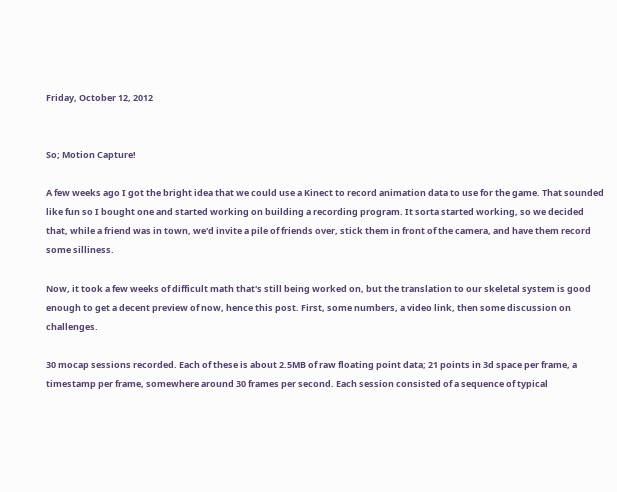Friday, October 12, 2012


So; Motion Capture!

A few weeks ago I got the bright idea that we could use a Kinect to record animation data to use for the game. That sounded like fun so I bought one and started working on building a recording program. It sorta started working, so we decided that, while a friend was in town, we'd invite a pile of friends over, stick them in front of the camera, and have them record some silliness.

Now, it took a few weeks of difficult math that's still being worked on, but the translation to our skeletal system is good enough to get a decent preview of now, hence this post. First, some numbers, a video link, then some discussion on challenges.

30 mocap sessions recorded. Each of these is about 2.5MB of raw floating point data; 21 points in 3d space per frame, a timestamp per frame, somewhere around 30 frames per second. Each session consisted of a sequence of typical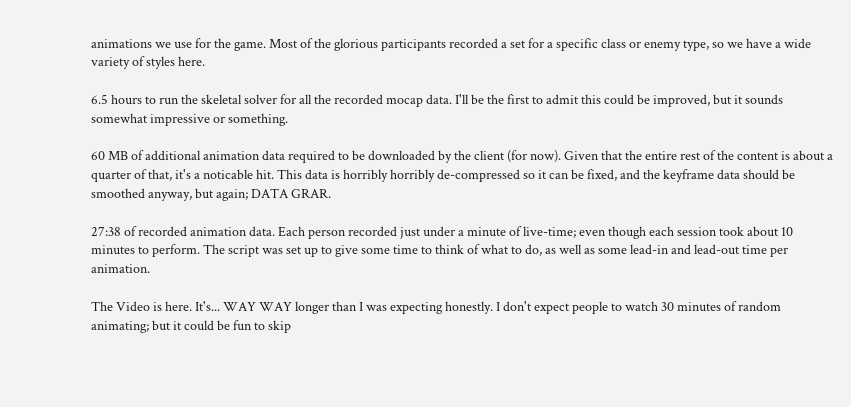animations we use for the game. Most of the glorious participants recorded a set for a specific class or enemy type, so we have a wide variety of styles here.

6.5 hours to run the skeletal solver for all the recorded mocap data. I'll be the first to admit this could be improved, but it sounds somewhat impressive or something.

60 MB of additional animation data required to be downloaded by the client (for now). Given that the entire rest of the content is about a quarter of that, it's a noticable hit. This data is horribly horribly de-compressed so it can be fixed, and the keyframe data should be smoothed anyway, but again; DATA GRAR.

27:38 of recorded animation data. Each person recorded just under a minute of live-time; even though each session took about 10 minutes to perform. The script was set up to give some time to think of what to do, as well as some lead-in and lead-out time per animation.

The Video is here. It's... WAY WAY longer than I was expecting honestly. I don't expect people to watch 30 minutes of random animating; but it could be fun to skip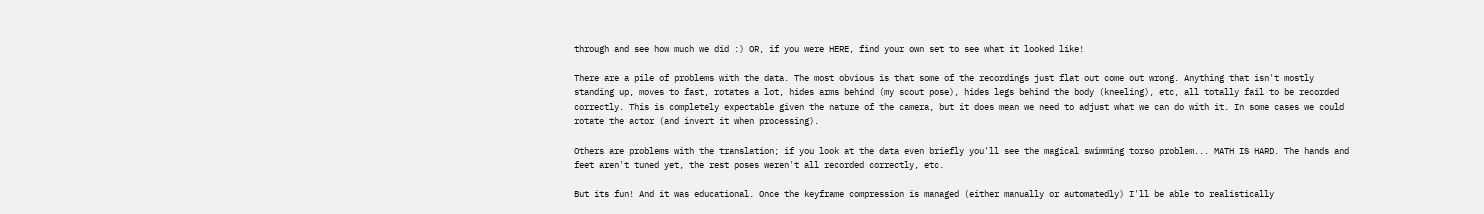through and see how much we did :) OR, if you were HERE, find your own set to see what it looked like!

There are a pile of problems with the data. The most obvious is that some of the recordings just flat out come out wrong. Anything that isn't mostly standing up, moves to fast, rotates a lot, hides arms behind (my scout pose), hides legs behind the body (kneeling), etc, all totally fail to be recorded correctly. This is completely expectable given the nature of the camera, but it does mean we need to adjust what we can do with it. In some cases we could rotate the actor (and invert it when processing).

Others are problems with the translation; if you look at the data even briefly you'll see the magical swimming torso problem... MATH IS HARD. The hands and feet aren't tuned yet, the rest poses weren't all recorded correctly, etc.

But its fun! And it was educational. Once the keyframe compression is managed (either manually or automatedly) I'll be able to realistically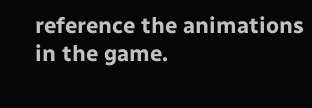reference the animations in the game.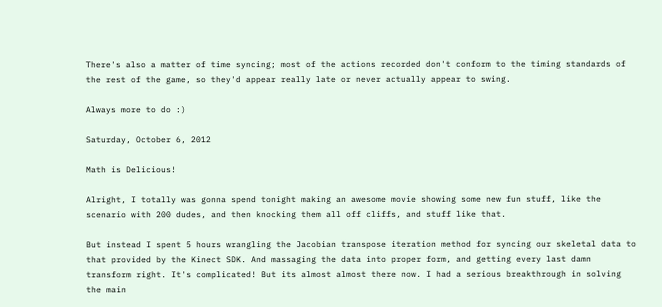There's also a matter of time syncing; most of the actions recorded don't conform to the timing standards of the rest of the game, so they'd appear really late or never actually appear to swing.

Always more to do :)

Saturday, October 6, 2012

Math is Delicious!

Alright, I totally was gonna spend tonight making an awesome movie showing some new fun stuff, like the scenario with 200 dudes, and then knocking them all off cliffs, and stuff like that.

But instead I spent 5 hours wrangling the Jacobian transpose iteration method for syncing our skeletal data to that provided by the Kinect SDK. And massaging the data into proper form, and getting every last damn transform right. It's complicated! But its almost almost there now. I had a serious breakthrough in solving the main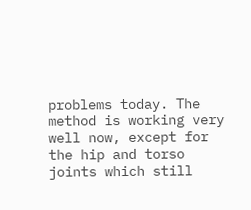problems today. The method is working very well now, except for the hip and torso joints which still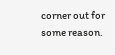corner out for some reason.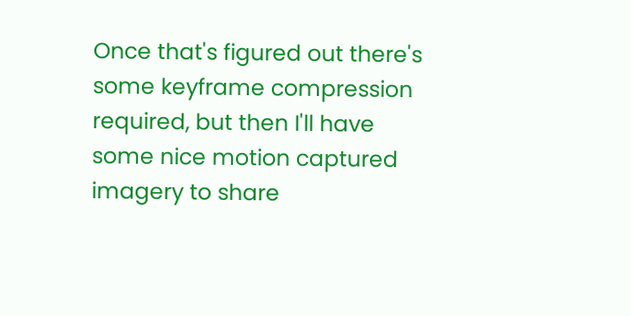Once that's figured out there's some keyframe compression required, but then I'll have some nice motion captured imagery to share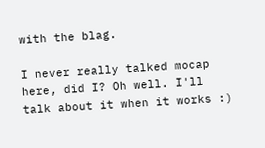with the blag.

I never really talked mocap here, did I? Oh well. I'll talk about it when it works :)